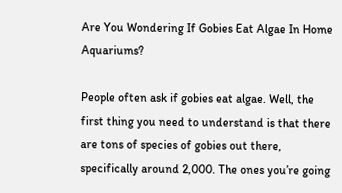Are You Wondering If Gobies Eat Algae In Home Aquariums?

People often ask if gobies eat algae. Well, the first thing you need to understand is that there are tons of species of gobies out there, specifically around 2,000. The ones you’re going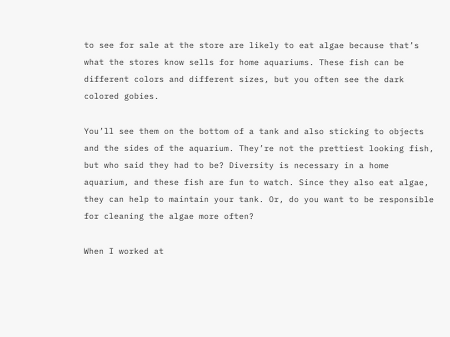to see for sale at the store are likely to eat algae because that’s what the stores know sells for home aquariums. These fish can be different colors and different sizes, but you often see the dark colored gobies.

You’ll see them on the bottom of a tank and also sticking to objects and the sides of the aquarium. They’re not the prettiest looking fish, but who said they had to be? Diversity is necessary in a home aquarium, and these fish are fun to watch. Since they also eat algae, they can help to maintain your tank. Or, do you want to be responsible for cleaning the algae more often?

When I worked at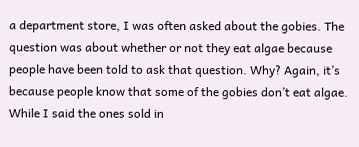a department store, I was often asked about the gobies. The question was about whether or not they eat algae because people have been told to ask that question. Why? Again, it’s because people know that some of the gobies don’t eat algae. While I said the ones sold in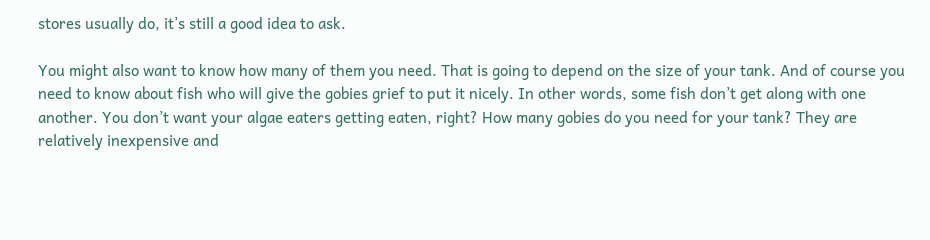stores usually do, it’s still a good idea to ask.

You might also want to know how many of them you need. That is going to depend on the size of your tank. And of course you need to know about fish who will give the gobies grief to put it nicely. In other words, some fish don’t get along with one another. You don’t want your algae eaters getting eaten, right? How many gobies do you need for your tank? They are relatively inexpensive and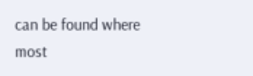can be found where most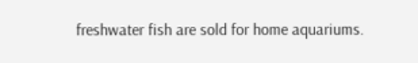freshwater fish are sold for home aquariums.